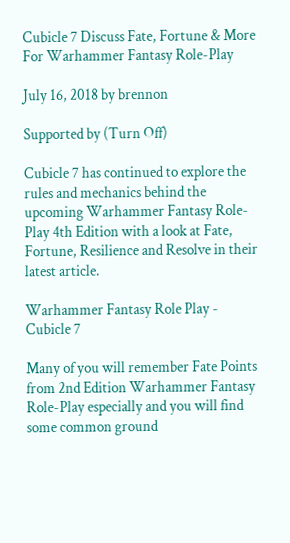Cubicle 7 Discuss Fate, Fortune & More For Warhammer Fantasy Role-Play

July 16, 2018 by brennon

Supported by (Turn Off)

Cubicle 7 has continued to explore the rules and mechanics behind the upcoming Warhammer Fantasy Role-Play 4th Edition with a look at Fate, Fortune, Resilience and Resolve in their latest article.

Warhammer Fantasy Role Play - Cubicle 7

Many of you will remember Fate Points from 2nd Edition Warhammer Fantasy Role-Play especially and you will find some common ground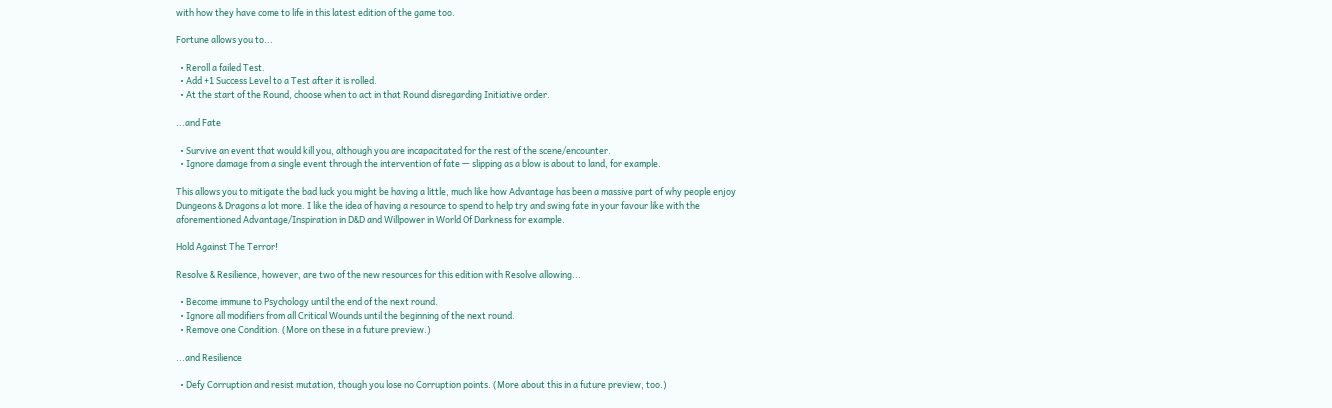with how they have come to life in this latest edition of the game too.

Fortune allows you to...

  • Reroll a failed Test.
  • Add +1 Success Level to a Test after it is rolled.
  • At the start of the Round, choose when to act in that Round disregarding Initiative order.

...and Fate

  • Survive an event that would kill you, although you are incapacitated for the rest of the scene/encounter.
  • Ignore damage from a single event through the intervention of fate — slipping as a blow is about to land, for example.

This allows you to mitigate the bad luck you might be having a little, much like how Advantage has been a massive part of why people enjoy Dungeons & Dragons a lot more. I like the idea of having a resource to spend to help try and swing fate in your favour like with the aforementioned Advantage/Inspiration in D&D and Willpower in World Of Darkness for example.

Hold Against The Terror!

Resolve & Resilience, however, are two of the new resources for this edition with Resolve allowing...

  • Become immune to Psychology until the end of the next round.
  • Ignore all modifiers from all Critical Wounds until the beginning of the next round.
  • Remove one Condition. (More on these in a future preview.)

...and Resilience

  • Defy Corruption and resist mutation, though you lose no Corruption points. (More about this in a future preview, too.)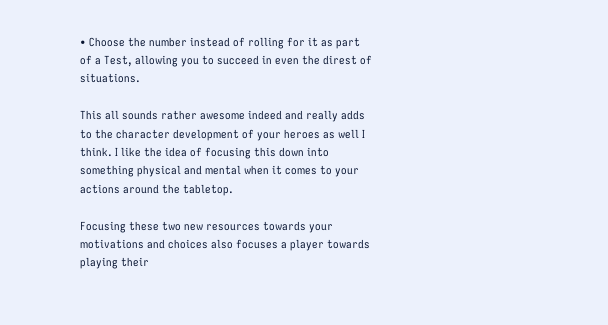• Choose the number instead of rolling for it as part of a Test, allowing you to succeed in even the direst of situations.

This all sounds rather awesome indeed and really adds to the character development of your heroes as well I think. I like the idea of focusing this down into something physical and mental when it comes to your actions around the tabletop.

Focusing these two new resources towards your motivations and choices also focuses a player towards playing their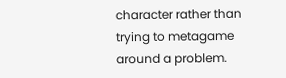character rather than trying to metagame around a problem.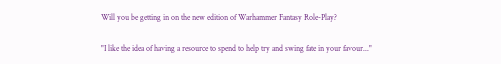Will you be getting in on the new edition of Warhammer Fantasy Role-Play?

"I like the idea of having a resource to spend to help try and swing fate in your favour..."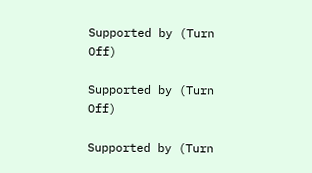Supported by (Turn Off)

Supported by (Turn Off)

Supported by (Turn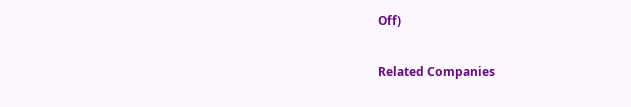Off)

Related Companies